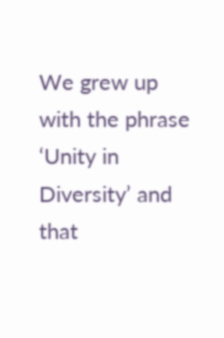We grew up with the phrase ‘Unity in Diversity’ and that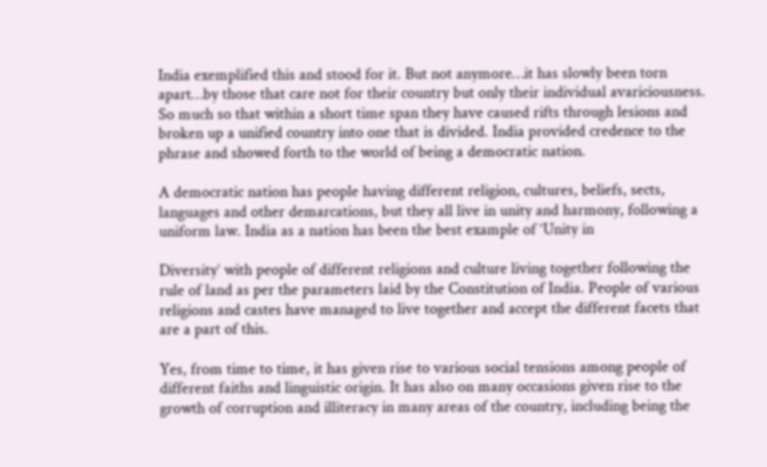India exemplified this and stood for it. But not anymore…it has slowly been torn apart…by those that care not for their country but only their individual avariciousness. So much so that within a short time span they have caused rifts through lesions and broken up a unified country into one that is divided. India provided credence to the phrase and showed forth to the world of being a democratic nation.

A democratic nation has people having different religion, cultures, beliefs, sects, languages and other demarcations, but they all live in unity and harmony, following a uniform law. India as a nation has been the best example of ‘Unity in

Diversity’ with people of different religions and culture living together following the rule of land as per the parameters laid by the Constitution of India. People of various religions and castes have managed to live together and accept the different facets that are a part of this.

Yes, from time to time, it has given rise to various social tensions among people of different faiths and linguistic origin. It has also on many occasions given rise to the growth of corruption and illiteracy in many areas of the country, including being the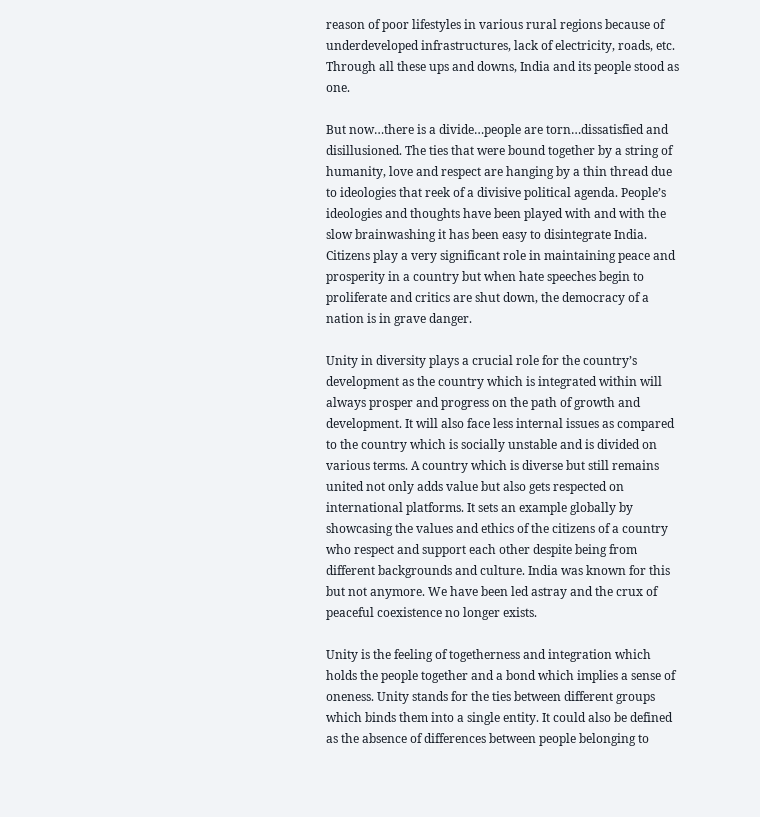reason of poor lifestyles in various rural regions because of underdeveloped infrastructures, lack of electricity, roads, etc. Through all these ups and downs, India and its people stood as one.

But now…there is a divide…people are torn…dissatisfied and disillusioned. The ties that were bound together by a string of humanity, love and respect are hanging by a thin thread due to ideologies that reek of a divisive political agenda. People’s ideologies and thoughts have been played with and with the slow brainwashing it has been easy to disintegrate India. Citizens play a very significant role in maintaining peace and prosperity in a country but when hate speeches begin to proliferate and critics are shut down, the democracy of a nation is in grave danger.

Unity in diversity plays a crucial role for the country’s development as the country which is integrated within will always prosper and progress on the path of growth and development. It will also face less internal issues as compared to the country which is socially unstable and is divided on various terms. A country which is diverse but still remains united not only adds value but also gets respected on international platforms. It sets an example globally by showcasing the values and ethics of the citizens of a country who respect and support each other despite being from different backgrounds and culture. India was known for this but not anymore. We have been led astray and the crux of peaceful coexistence no longer exists.

Unity is the feeling of togetherness and integration which holds the people together and a bond which implies a sense of oneness. Unity stands for the ties between different groups which binds them into a single entity. It could also be defined as the absence of differences between people belonging to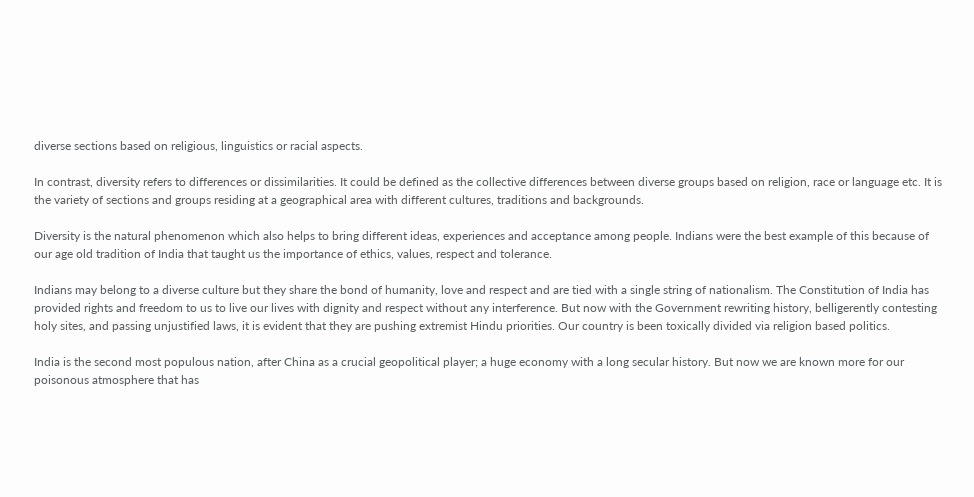diverse sections based on religious, linguistics or racial aspects.

In contrast, diversity refers to differences or dissimilarities. It could be defined as the collective differences between diverse groups based on religion, race or language etc. It is the variety of sections and groups residing at a geographical area with different cultures, traditions and backgrounds.

Diversity is the natural phenomenon which also helps to bring different ideas, experiences and acceptance among people. Indians were the best example of this because of our age old tradition of India that taught us the importance of ethics, values, respect and tolerance.

Indians may belong to a diverse culture but they share the bond of humanity, love and respect and are tied with a single string of nationalism. The Constitution of India has provided rights and freedom to us to live our lives with dignity and respect without any interference. But now with the Government rewriting history, belligerently contesting holy sites, and passing unjustified laws, it is evident that they are pushing extremist Hindu priorities. Our country is been toxically divided via religion based politics.

India is the second most populous nation, after China as a crucial geopolitical player; a huge economy with a long secular history. But now we are known more for our poisonous atmosphere that has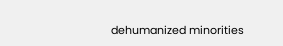dehumanized minorities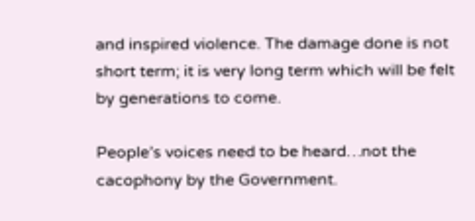and inspired violence. The damage done is not short term; it is very long term which will be felt by generations to come.

People’s voices need to be heard…not the cacophony by the Government.